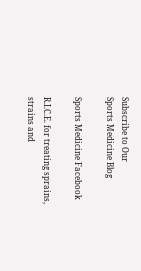Subscribe to Our
Sports Medicine Blog

Sports Medicine Facebook

R.I.C.E. for treating sprains, strains and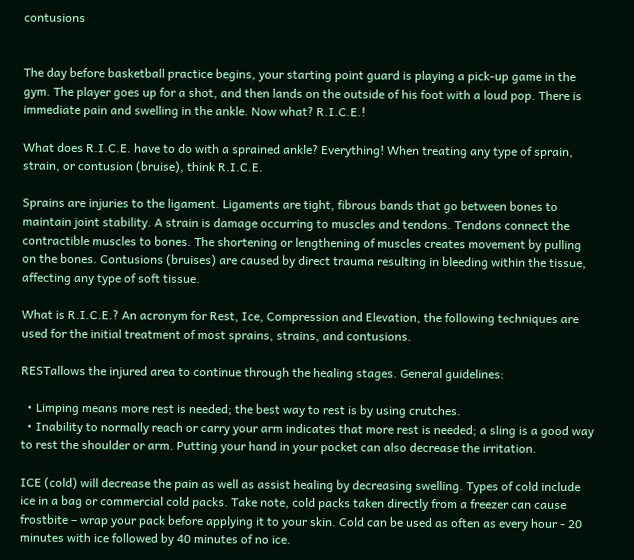contusions


The day before basketball practice begins, your starting point guard is playing a pick-up game in the gym. The player goes up for a shot, and then lands on the outside of his foot with a loud pop. There is immediate pain and swelling in the ankle. Now what? R.I.C.E.!

What does R.I.C.E. have to do with a sprained ankle? Everything! When treating any type of sprain, strain, or contusion (bruise), think R.I.C.E.

Sprains are injuries to the ligament. Ligaments are tight, fibrous bands that go between bones to maintain joint stability. A strain is damage occurring to muscles and tendons. Tendons connect the contractible muscles to bones. The shortening or lengthening of muscles creates movement by pulling on the bones. Contusions (bruises) are caused by direct trauma resulting in bleeding within the tissue, affecting any type of soft tissue.

What is R.I.C.E.? An acronym for Rest, Ice, Compression and Elevation, the following techniques are used for the initial treatment of most sprains, strains, and contusions.

RESTallows the injured area to continue through the healing stages. General guidelines:

  • Limping means more rest is needed; the best way to rest is by using crutches.
  • Inability to normally reach or carry your arm indicates that more rest is needed; a sling is a good way to rest the shoulder or arm. Putting your hand in your pocket can also decrease the irritation.

ICE (cold) will decrease the pain as well as assist healing by decreasing swelling. Types of cold include ice in a bag or commercial cold packs. Take note, cold packs taken directly from a freezer can cause frostbite – wrap your pack before applying it to your skin. Cold can be used as often as every hour - 20 minutes with ice followed by 40 minutes of no ice.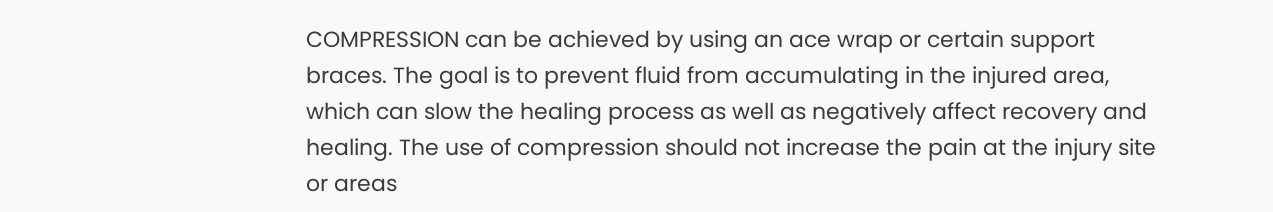COMPRESSION can be achieved by using an ace wrap or certain support braces. The goal is to prevent fluid from accumulating in the injured area, which can slow the healing process as well as negatively affect recovery and healing. The use of compression should not increase the pain at the injury site or areas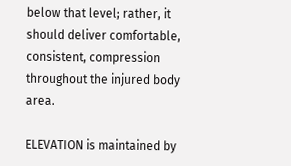below that level; rather, it should deliver comfortable, consistent, compression throughout the injured body area.

ELEVATION is maintained by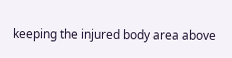keeping the injured body area above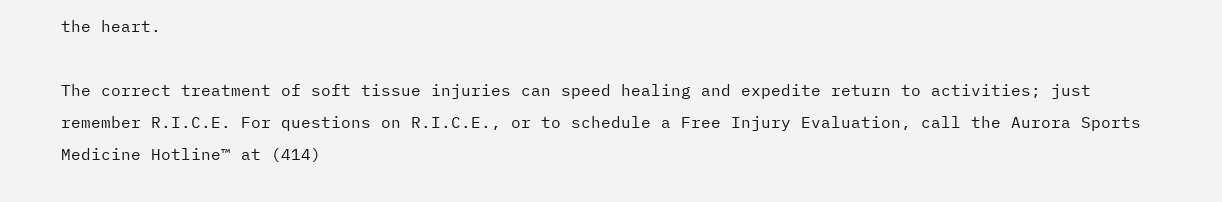the heart.

The correct treatment of soft tissue injuries can speed healing and expedite return to activities; just remember R.I.C.E. For questions on R.I.C.E., or to schedule a Free Injury Evaluation, call the Aurora Sports Medicine Hotline™ at (414)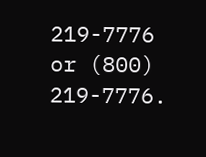219-7776 or (800) 219-7776.